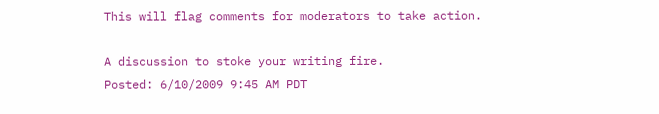This will flag comments for moderators to take action.

A discussion to stoke your writing fire.
Posted: 6/10/2009 9:45 AM PDT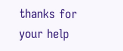thanks for your help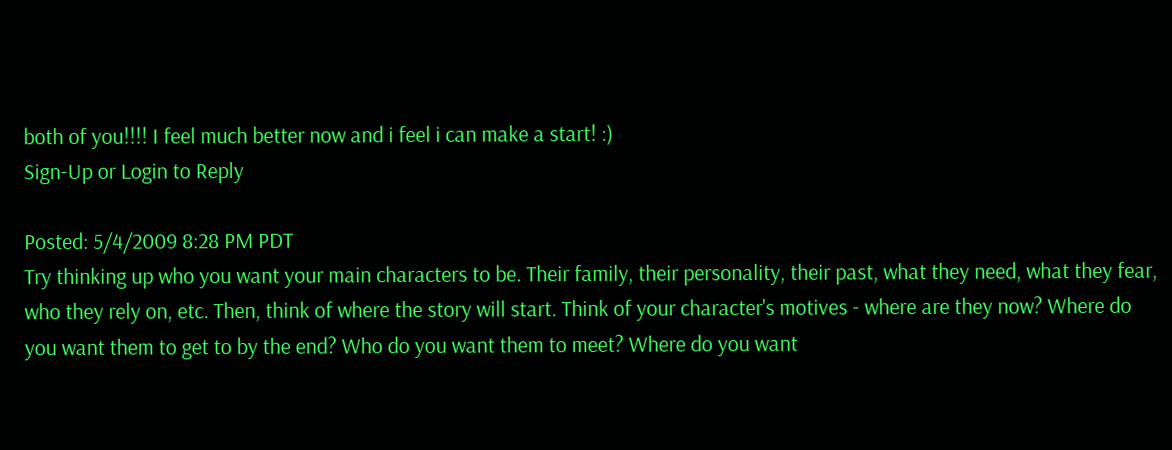both of you!!!! I feel much better now and i feel i can make a start! :)
Sign-Up or Login to Reply

Posted: 5/4/2009 8:28 PM PDT
Try thinking up who you want your main characters to be. Their family, their personality, their past, what they need, what they fear, who they rely on, etc. Then, think of where the story will start. Think of your character's motives - where are they now? Where do you want them to get to by the end? Who do you want them to meet? Where do you want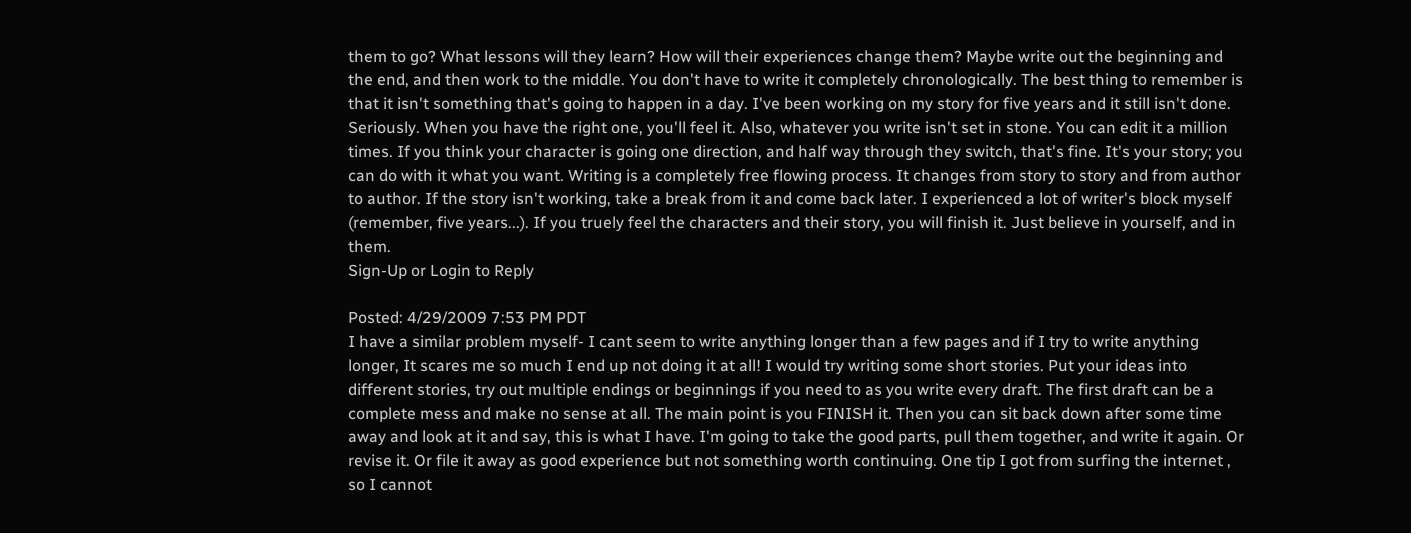them to go? What lessons will they learn? How will their experiences change them? Maybe write out the beginning and the end, and then work to the middle. You don't have to write it completely chronologically. The best thing to remember is that it isn't something that's going to happen in a day. I've been working on my story for five years and it still isn't done. Seriously. When you have the right one, you'll feel it. Also, whatever you write isn't set in stone. You can edit it a million times. If you think your character is going one direction, and half way through they switch, that's fine. It's your story; you can do with it what you want. Writing is a completely free flowing process. It changes from story to story and from author to author. If the story isn't working, take a break from it and come back later. I experienced a lot of writer's block myself (remember, five years...). If you truely feel the characters and their story, you will finish it. Just believe in yourself, and in them.
Sign-Up or Login to Reply

Posted: 4/29/2009 7:53 PM PDT
I have a similar problem myself- I cant seem to write anything longer than a few pages and if I try to write anything longer, It scares me so much I end up not doing it at all! I would try writing some short stories. Put your ideas into different stories, try out multiple endings or beginnings if you need to as you write every draft. The first draft can be a complete mess and make no sense at all. The main point is you FINISH it. Then you can sit back down after some time away and look at it and say, this is what I have. I'm going to take the good parts, pull them together, and write it again. Or revise it. Or file it away as good experience but not something worth continuing. One tip I got from surfing the internet , so I cannot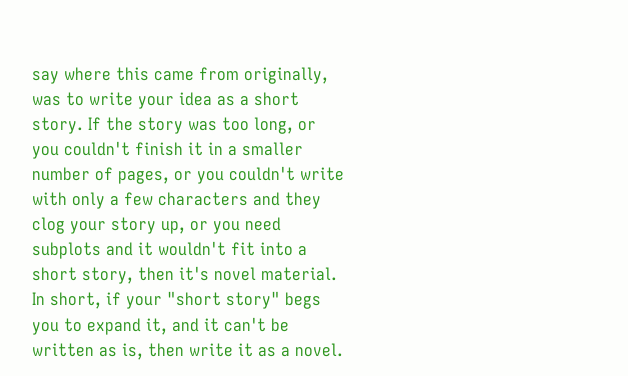say where this came from originally, was to write your idea as a short story. If the story was too long, or you couldn't finish it in a smaller number of pages, or you couldn't write with only a few characters and they clog your story up, or you need subplots and it wouldn't fit into a short story, then it's novel material. In short, if your "short story" begs you to expand it, and it can't be written as is, then write it as a novel.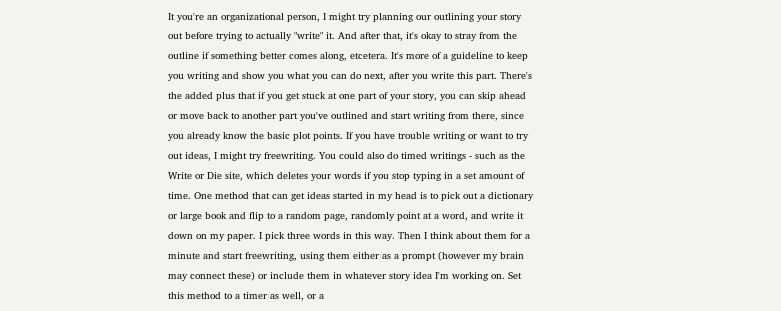It you're an organizational person, I might try planning our outlining your story out before trying to actually "write" it. And after that, it's okay to stray from the outline if something better comes along, etcetera. It's more of a guideline to keep you writing and show you what you can do next, after you write this part. There's the added plus that if you get stuck at one part of your story, you can skip ahead or move back to another part you've outlined and start writing from there, since you already know the basic plot points. If you have trouble writing or want to try out ideas, I might try freewriting. You could also do timed writings - such as the Write or Die site, which deletes your words if you stop typing in a set amount of time. One method that can get ideas started in my head is to pick out a dictionary or large book and flip to a random page, randomly point at a word, and write it down on my paper. I pick three words in this way. Then I think about them for a minute and start freewriting, using them either as a prompt (however my brain may connect these) or include them in whatever story idea I'm working on. Set this method to a timer as well, or a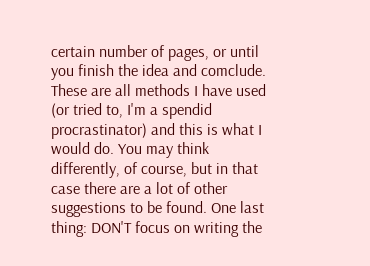certain number of pages, or until you finish the idea and comclude. These are all methods I have used (or tried to, I'm a spendid procrastinator) and this is what I would do. You may think differently, of course, but in that case there are a lot of other suggestions to be found. One last thing: DON'T focus on writing the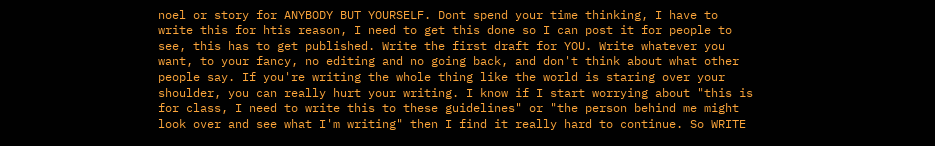noel or story for ANYBODY BUT YOURSELF. Dont spend your time thinking, I have to write this for htis reason, I need to get this done so I can post it for people to see, this has to get published. Write the first draft for YOU. Write whatever you want, to your fancy, no editing and no going back, and don't think about what other people say. If you're writing the whole thing like the world is staring over your shoulder, you can really hurt your writing. I know if I start worrying about "this is for class, I need to write this to these guidelines" or "the person behind me might look over and see what I'm writing" then I find it really hard to continue. So WRITE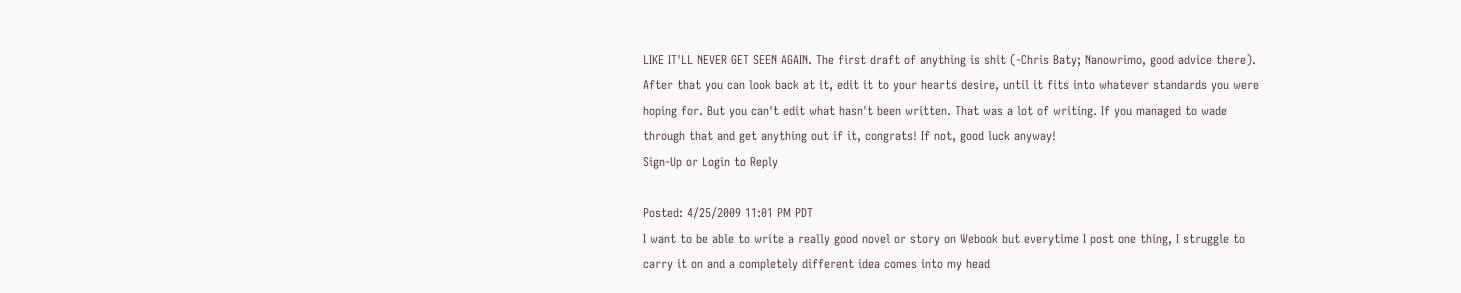LIKE IT'LL NEVER GET SEEN AGAIN. The first draft of anything is shit (-Chris Baty; Nanowrimo, good advice there). After that you can look back at it, edit it to your hearts desire, until it fits into whatever standards you were hoping for. But you can't edit what hasn't been written. That was a lot of writing. If you managed to wade through that and get anything out if it, congrats! If not, good luck anyway!
Sign-Up or Login to Reply

Posted: 4/25/2009 11:01 PM PDT
I want to be able to write a really good novel or story on Webook but everytime I post one thing, I struggle to carry it on and a completely different idea comes into my head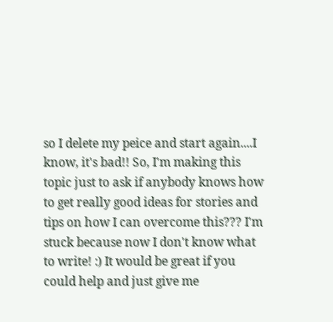so I delete my peice and start again....I know, it's bad!! So, I'm making this topic just to ask if anybody knows how to get really good ideas for stories and tips on how I can overcome this??? I'm stuck because now I don't know what to write! :) It would be great if you could help and just give me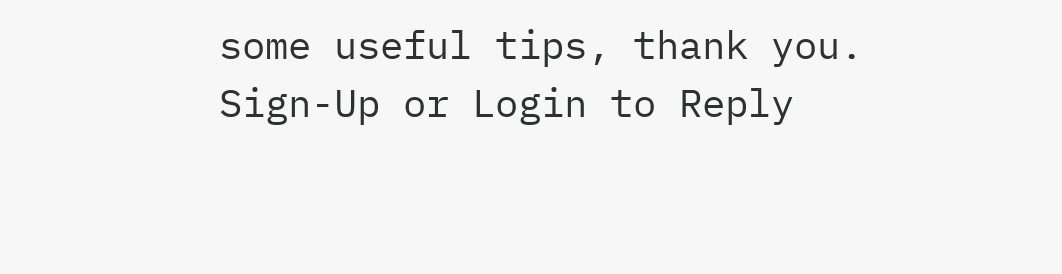some useful tips, thank you.
Sign-Up or Login to Reply